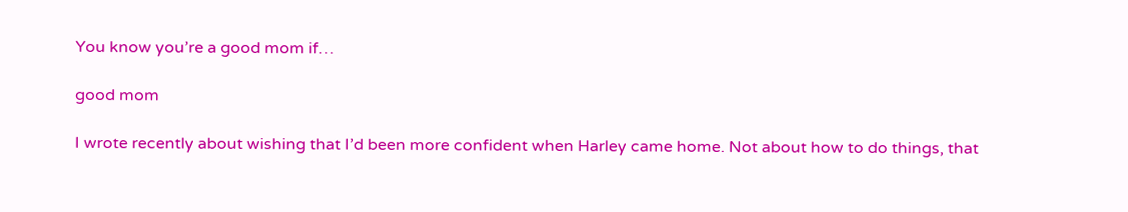You know you’re a good mom if…

good mom

I wrote recently about wishing that I’d been more confident when Harley came home. Not about how to do things, that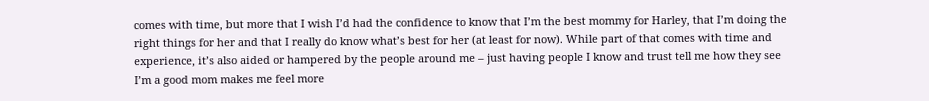comes with time, but more that I wish I’d had the confidence to know that I’m the best mommy for Harley, that I’m doing the right things for her and that I really do know what’s best for her (at least for now). While part of that comes with time and experience, it’s also aided or hampered by the people around me – just having people I know and trust tell me how they see I’m a good mom makes me feel more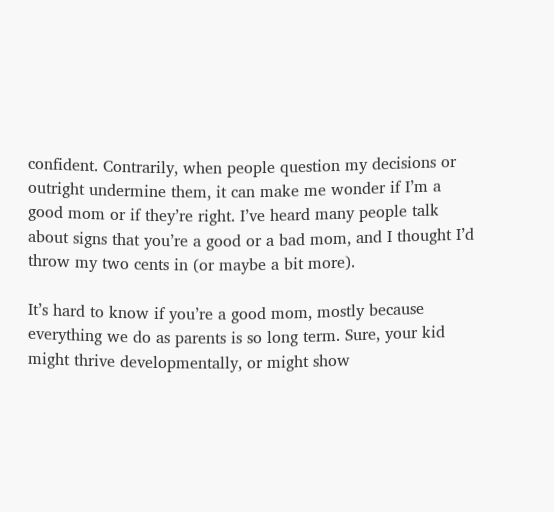confident. Contrarily, when people question my decisions or outright undermine them, it can make me wonder if I’m a good mom or if they’re right. I’ve heard many people talk about signs that you’re a good or a bad mom, and I thought I’d throw my two cents in (or maybe a bit more).

It’s hard to know if you’re a good mom, mostly because everything we do as parents is so long term. Sure, your kid might thrive developmentally, or might show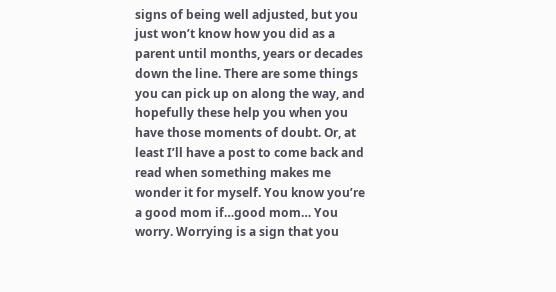signs of being well adjusted, but you just won’t know how you did as a parent until months, years or decades down the line. There are some things you can pick up on along the way, and hopefully these help you when you have those moments of doubt. Or, at least I’ll have a post to come back and read when something makes me wonder it for myself. You know you’re a good mom if…good mom… You worry. Worrying is a sign that you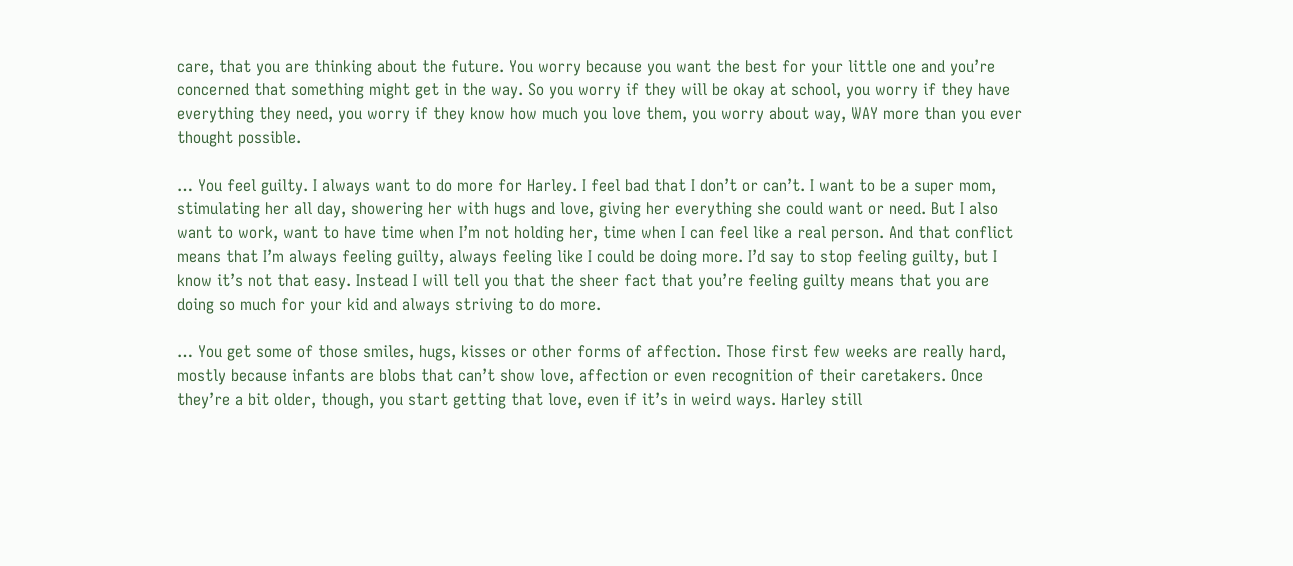care, that you are thinking about the future. You worry because you want the best for your little one and you’re concerned that something might get in the way. So you worry if they will be okay at school, you worry if they have everything they need, you worry if they know how much you love them, you worry about way, WAY more than you ever thought possible.

… You feel guilty. I always want to do more for Harley. I feel bad that I don’t or can’t. I want to be a super mom, stimulating her all day, showering her with hugs and love, giving her everything she could want or need. But I also want to work, want to have time when I’m not holding her, time when I can feel like a real person. And that conflict means that I’m always feeling guilty, always feeling like I could be doing more. I’d say to stop feeling guilty, but I know it’s not that easy. Instead I will tell you that the sheer fact that you’re feeling guilty means that you are doing so much for your kid and always striving to do more.

… You get some of those smiles, hugs, kisses or other forms of affection. Those first few weeks are really hard, mostly because infants are blobs that can’t show love, affection or even recognition of their caretakers. Once they’re a bit older, though, you start getting that love, even if it’s in weird ways. Harley still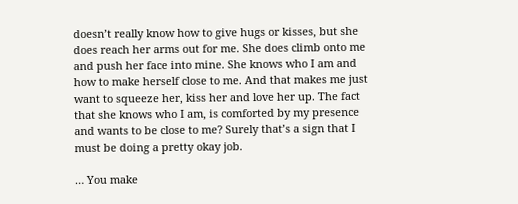doesn’t really know how to give hugs or kisses, but she does reach her arms out for me. She does climb onto me and push her face into mine. She knows who I am and how to make herself close to me. And that makes me just want to squeeze her, kiss her and love her up. The fact that she knows who I am, is comforted by my presence and wants to be close to me? Surely that’s a sign that I must be doing a pretty okay job.

… You make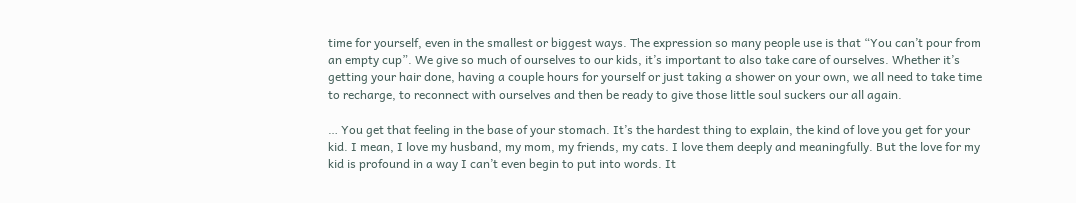time for yourself, even in the smallest or biggest ways. The expression so many people use is that “You can’t pour from an empty cup”. We give so much of ourselves to our kids, it’s important to also take care of ourselves. Whether it’s getting your hair done, having a couple hours for yourself or just taking a shower on your own, we all need to take time to recharge, to reconnect with ourselves and then be ready to give those little soul suckers our all again.

… You get that feeling in the base of your stomach. It’s the hardest thing to explain, the kind of love you get for your kid. I mean, I love my husband, my mom, my friends, my cats. I love them deeply and meaningfully. But the love for my kid is profound in a way I can’t even begin to put into words. It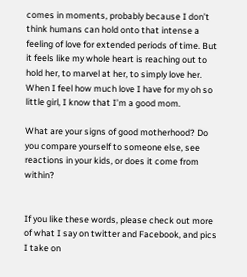comes in moments, probably because I don’t think humans can hold onto that intense a feeling of love for extended periods of time. But it feels like my whole heart is reaching out to hold her, to marvel at her, to simply love her. When I feel how much love I have for my oh so little girl, I know that I’m a good mom.

What are your signs of good motherhood? Do you compare yourself to someone else, see reactions in your kids, or does it come from within?


If you like these words, please check out more of what I say on twitter and Facebook, and pics I take on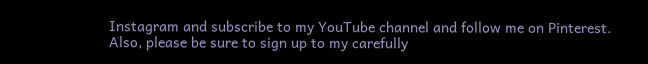Instagram and subscribe to my YouTube channel and follow me on Pinterest.
Also, please be sure to sign up to my carefully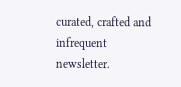curated, crafted and infrequent newsletter.